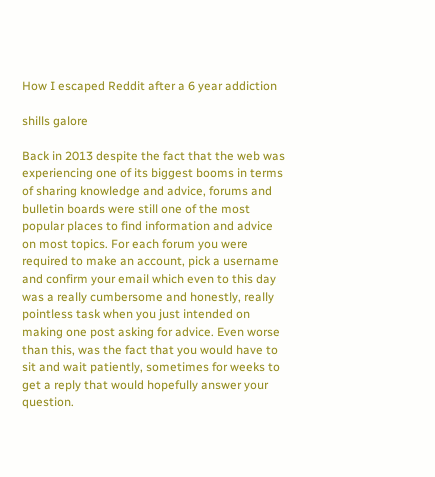How I escaped Reddit after a 6 year addiction

shills galore

Back in 2013 despite the fact that the web was experiencing one of its biggest booms in terms of sharing knowledge and advice, forums and bulletin boards were still one of the most popular places to find information and advice on most topics. For each forum you were required to make an account, pick a username and confirm your email which even to this day was a really cumbersome and honestly, really pointless task when you just intended on making one post asking for advice. Even worse than this, was the fact that you would have to sit and wait patiently, sometimes for weeks to get a reply that would hopefully answer your question.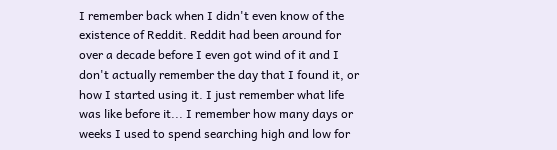I remember back when I didn't even know of the existence of Reddit. Reddit had been around for over a decade before I even got wind of it and I don't actually remember the day that I found it, or how I started using it. I just remember what life was like before it... I remember how many days or weeks I used to spend searching high and low for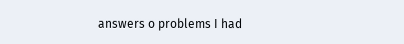answers o problems I had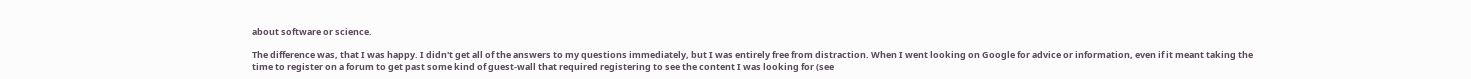about software or science.

The difference was, that I was happy. I didn't get all of the answers to my questions immediately, but I was entirely free from distraction. When I went looking on Google for advice or information, even if it meant taking the time to register on a forum to get past some kind of guest-wall that required registering to see the content I was looking for (see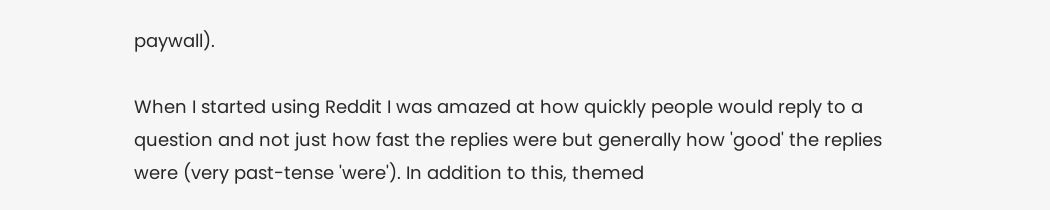paywall).

When I started using Reddit I was amazed at how quickly people would reply to a question and not just how fast the replies were but generally how 'good' the replies were (very past-tense 'were'). In addition to this, themed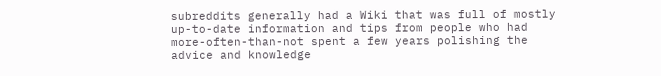subreddits generally had a Wiki that was full of mostly up-to-date information and tips from people who had more-often-than-not spent a few years polishing the advice and knowledge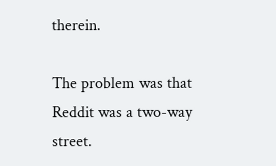therein.

The problem was that Reddit was a two-way street.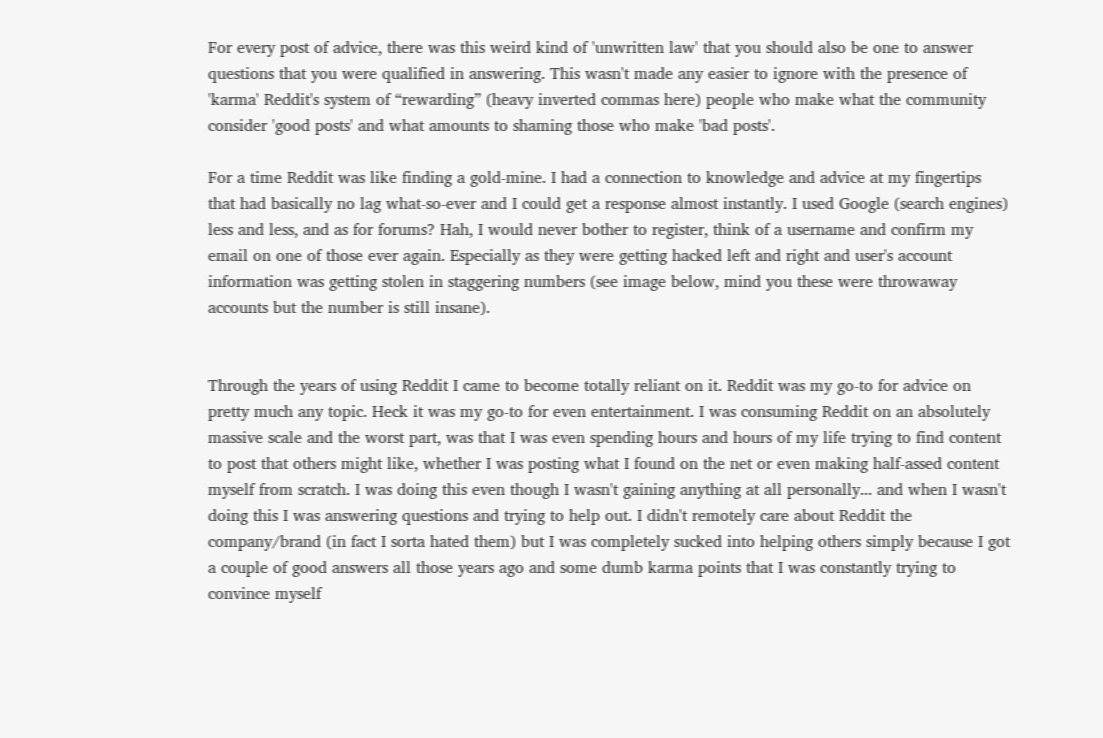For every post of advice, there was this weird kind of 'unwritten law' that you should also be one to answer questions that you were qualified in answering. This wasn't made any easier to ignore with the presence of 'karma' Reddit's system of “rewarding” (heavy inverted commas here) people who make what the community consider 'good posts' and what amounts to shaming those who make 'bad posts'.

For a time Reddit was like finding a gold-mine. I had a connection to knowledge and advice at my fingertips that had basically no lag what-so-ever and I could get a response almost instantly. I used Google (search engines) less and less, and as for forums? Hah, I would never bother to register, think of a username and confirm my email on one of those ever again. Especially as they were getting hacked left and right and user's account information was getting stolen in staggering numbers (see image below, mind you these were throwaway accounts but the number is still insane).


Through the years of using Reddit I came to become totally reliant on it. Reddit was my go-to for advice on pretty much any topic. Heck it was my go-to for even entertainment. I was consuming Reddit on an absolutely massive scale and the worst part, was that I was even spending hours and hours of my life trying to find content to post that others might like, whether I was posting what I found on the net or even making half-assed content myself from scratch. I was doing this even though I wasn't gaining anything at all personally... and when I wasn't doing this I was answering questions and trying to help out. I didn't remotely care about Reddit the company/brand (in fact I sorta hated them) but I was completely sucked into helping others simply because I got a couple of good answers all those years ago and some dumb karma points that I was constantly trying to convince myself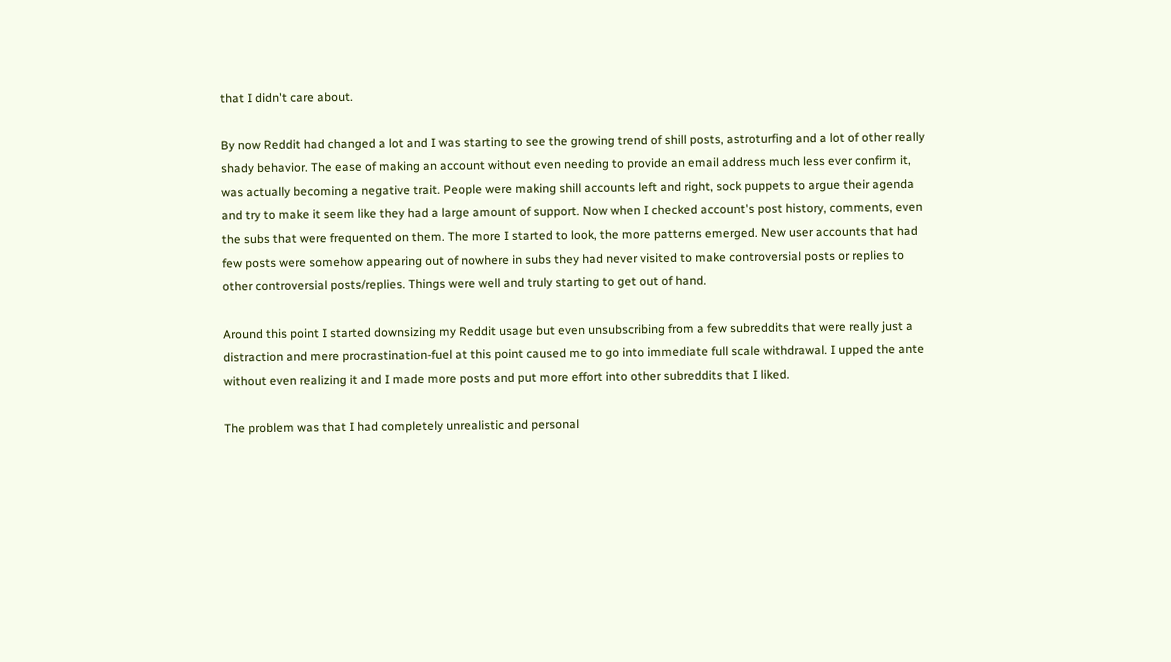that I didn't care about.

By now Reddit had changed a lot and I was starting to see the growing trend of shill posts, astroturfing and a lot of other really shady behavior. The ease of making an account without even needing to provide an email address much less ever confirm it, was actually becoming a negative trait. People were making shill accounts left and right, sock puppets to argue their agenda and try to make it seem like they had a large amount of support. Now when I checked account's post history, comments, even the subs that were frequented on them. The more I started to look, the more patterns emerged. New user accounts that had few posts were somehow appearing out of nowhere in subs they had never visited to make controversial posts or replies to other controversial posts/replies. Things were well and truly starting to get out of hand.

Around this point I started downsizing my Reddit usage but even unsubscribing from a few subreddits that were really just a distraction and mere procrastination-fuel at this point caused me to go into immediate full scale withdrawal. I upped the ante without even realizing it and I made more posts and put more effort into other subreddits that I liked.

The problem was that I had completely unrealistic and personal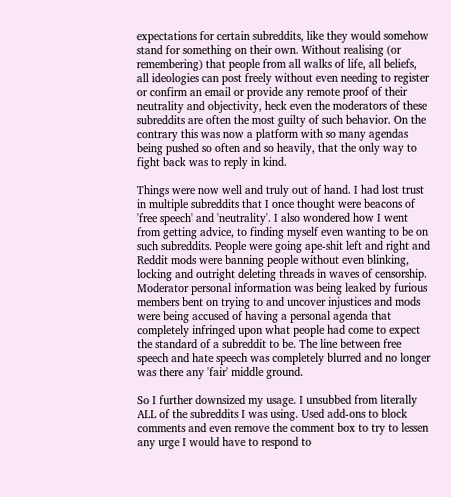expectations for certain subreddits, like they would somehow stand for something on their own. Without realising (or remembering) that people from all walks of life, all beliefs, all ideologies can post freely without even needing to register or confirm an email or provide any remote proof of their neutrality and objectivity, heck even the moderators of these subreddits are often the most guilty of such behavior. On the contrary this was now a platform with so many agendas being pushed so often and so heavily, that the only way to fight back was to reply in kind.

Things were now well and truly out of hand. I had lost trust in multiple subreddits that I once thought were beacons of 'free speech' and 'neutrality'. I also wondered how I went from getting advice, to finding myself even wanting to be on such subreddits. People were going ape-shit left and right and Reddit mods were banning people without even blinking, locking and outright deleting threads in waves of censorship. Moderator personal information was being leaked by furious members bent on trying to and uncover injustices and mods were being accused of having a personal agenda that completely infringed upon what people had come to expect the standard of a subreddit to be. The line between free speech and hate speech was completely blurred and no longer was there any 'fair' middle ground.

So I further downsized my usage. I unsubbed from literally ALL of the subreddits I was using. Used add-ons to block comments and even remove the comment box to try to lessen any urge I would have to respond to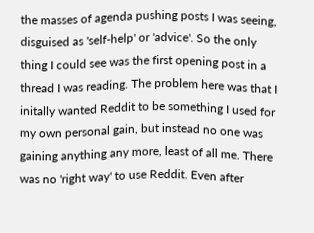the masses of agenda pushing posts I was seeing, disguised as 'self-help' or 'advice'. So the only thing I could see was the first opening post in a thread I was reading. The problem here was that I initally wanted Reddit to be something I used for my own personal gain, but instead no one was gaining anything any more, least of all me. There was no 'right way' to use Reddit. Even after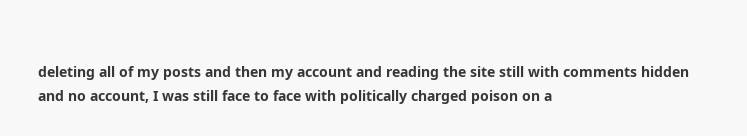deleting all of my posts and then my account and reading the site still with comments hidden and no account, I was still face to face with politically charged poison on a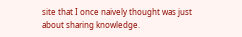site that I once naively thought was just about sharing knowledge.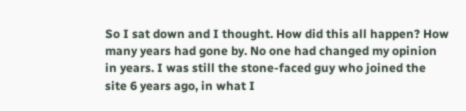So I sat down and I thought. How did this all happen? How many years had gone by. No one had changed my opinion in years. I was still the stone-faced guy who joined the site 6 years ago, in what I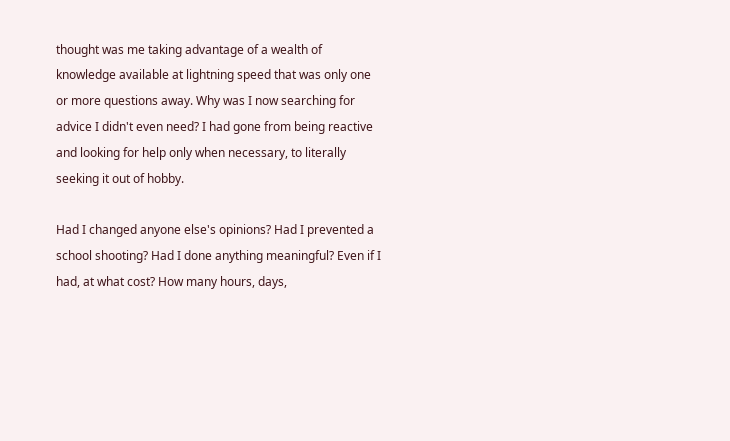thought was me taking advantage of a wealth of knowledge available at lightning speed that was only one or more questions away. Why was I now searching for advice I didn't even need? I had gone from being reactive and looking for help only when necessary, to literally seeking it out of hobby.

Had I changed anyone else's opinions? Had I prevented a school shooting? Had I done anything meaningful? Even if I had, at what cost? How many hours, days,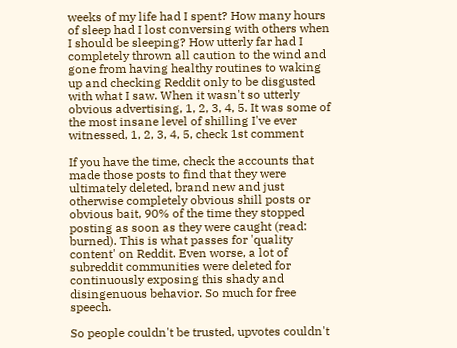weeks of my life had I spent? How many hours of sleep had I lost conversing with others when I should be sleeping? How utterly far had I completely thrown all caution to the wind and gone from having healthy routines to waking up and checking Reddit only to be disgusted with what I saw. When it wasn't so utterly obvious advertising, 1, 2, 3, 4, 5. It was some of the most insane level of shilling I've ever witnessed, 1, 2, 3, 4, 5, check 1st comment

If you have the time, check the accounts that made those posts to find that they were ultimately deleted, brand new and just otherwise completely obvious shill posts or obvious bait, 90% of the time they stopped posting as soon as they were caught (read: burned). This is what passes for 'quality content' on Reddit. Even worse, a lot of subreddit communities were deleted for continuously exposing this shady and disingenuous behavior. So much for free speech.

So people couldn't be trusted, upvotes couldn't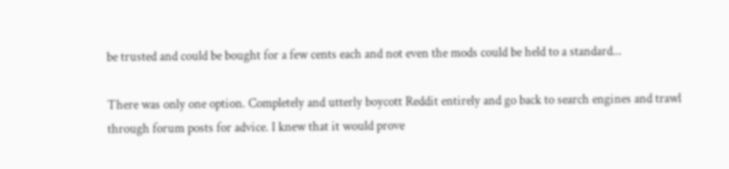be trusted and could be bought for a few cents each and not even the mods could be held to a standard...

There was only one option. Completely and utterly boycott Reddit entirely and go back to search engines and trawl through forum posts for advice. I knew that it would prove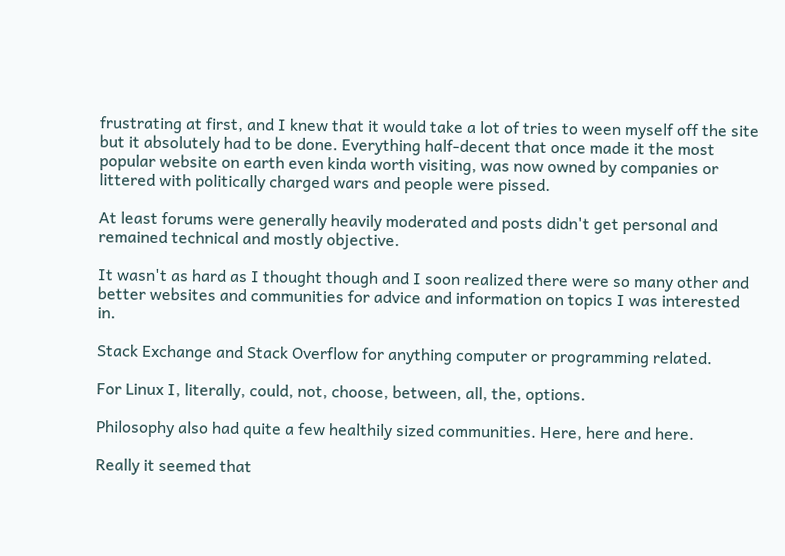frustrating at first, and I knew that it would take a lot of tries to ween myself off the site but it absolutely had to be done. Everything half-decent that once made it the most popular website on earth even kinda worth visiting, was now owned by companies or littered with politically charged wars and people were pissed.

At least forums were generally heavily moderated and posts didn't get personal and remained technical and mostly objective.

It wasn't as hard as I thought though and I soon realized there were so many other and better websites and communities for advice and information on topics I was interested in.

Stack Exchange and Stack Overflow for anything computer or programming related.

For Linux I, literally, could, not, choose, between, all, the, options.

Philosophy also had quite a few healthily sized communities. Here, here and here.

Really it seemed that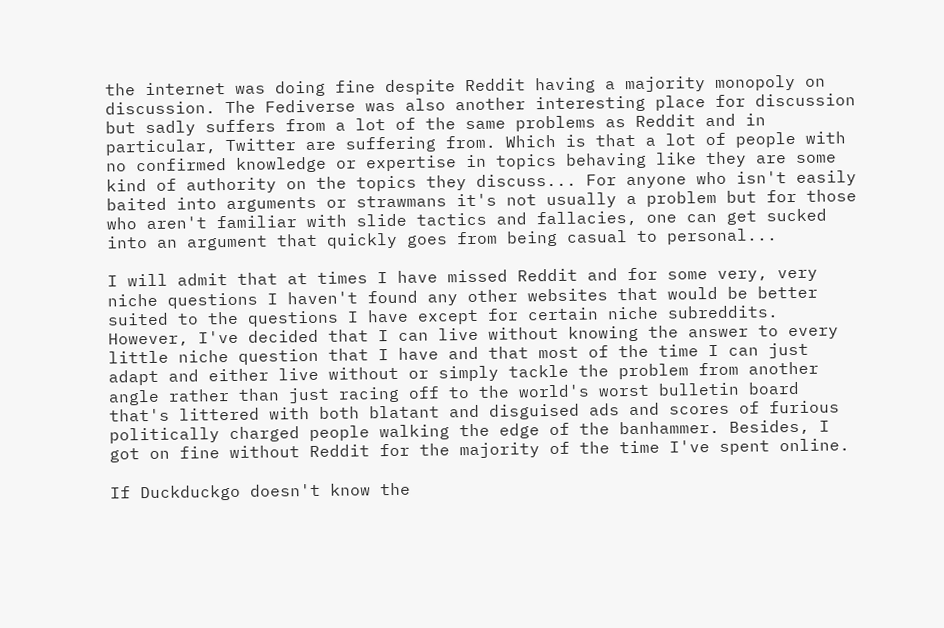the internet was doing fine despite Reddit having a majority monopoly on discussion. The Fediverse was also another interesting place for discussion but sadly suffers from a lot of the same problems as Reddit and in particular, Twitter are suffering from. Which is that a lot of people with no confirmed knowledge or expertise in topics behaving like they are some kind of authority on the topics they discuss... For anyone who isn't easily baited into arguments or strawmans it's not usually a problem but for those who aren't familiar with slide tactics and fallacies, one can get sucked into an argument that quickly goes from being casual to personal...

I will admit that at times I have missed Reddit and for some very, very niche questions I haven't found any other websites that would be better suited to the questions I have except for certain niche subreddits. However, I've decided that I can live without knowing the answer to every little niche question that I have and that most of the time I can just adapt and either live without or simply tackle the problem from another angle rather than just racing off to the world's worst bulletin board that's littered with both blatant and disguised ads and scores of furious politically charged people walking the edge of the banhammer. Besides, I got on fine without Reddit for the majority of the time I've spent online.

If Duckduckgo doesn't know the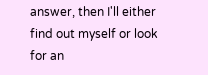answer, then I'll either find out myself or look for an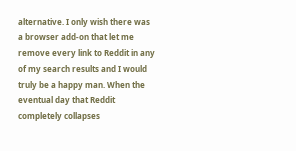alternative. I only wish there was a browser add-on that let me remove every link to Reddit in any of my search results and I would truly be a happy man. When the eventual day that Reddit completely collapses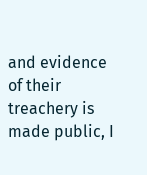and evidence of their treachery is made public, I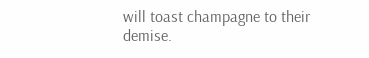will toast champagne to their demise.